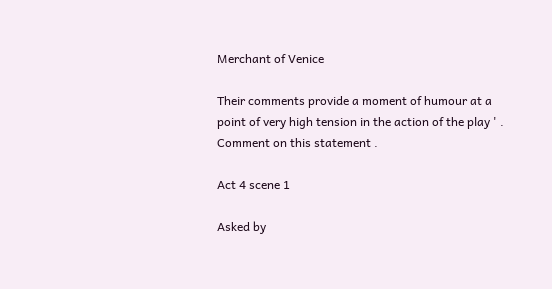Merchant of Venice

Their comments provide a moment of humour at a point of very high tension in the action of the play ' . Comment on this statement .

Act 4 scene 1

Asked by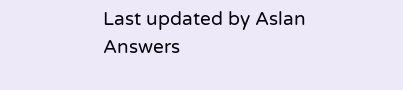Last updated by Aslan
Answers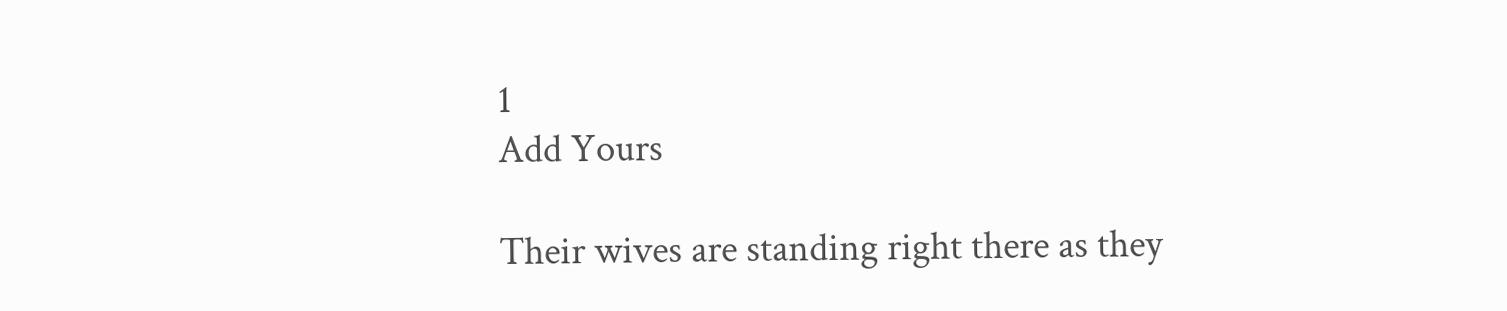1
Add Yours

Their wives are standing right there as they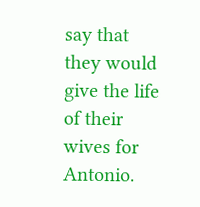say that they would give the life of their wives for Antonio.